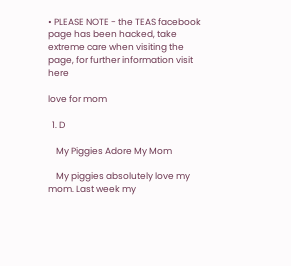• PLEASE NOTE - the TEAS facebook page has been hacked, take extreme care when visiting the page, for further information visit here

love for mom

  1. D

    My Piggies Adore My Mom

    My piggies absolutely love my mom. Last week my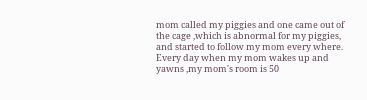mom called my piggies and one came out of the cage ,which is abnormal for my piggies, and started to follow my mom every where. Every day when my mom wakes up and yawns ,my mom's room is 50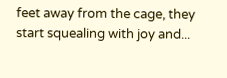feet away from the cage, they start squealing with joy and...